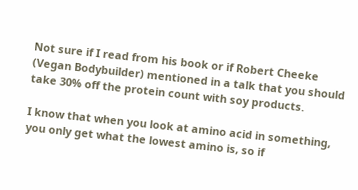Not sure if I read from his book or if Robert Cheeke (Vegan Bodybuilder) mentioned in a talk that you should take 30% off the protein count with soy products.

I know that when you look at amino acid in something, you only get what the lowest amino is, so if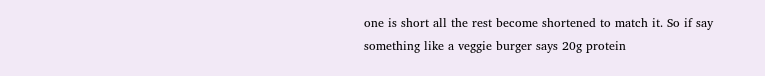one is short all the rest become shortened to match it. So if say something like a veggie burger says 20g protein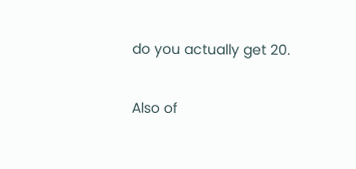do you actually get 20.

Also of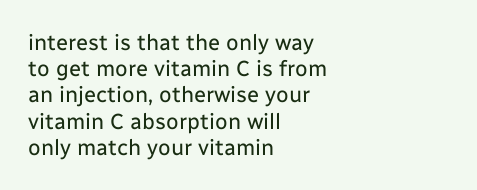interest is that the only way to get more vitamin C is from an injection, otherwise your vitamin C absorption will only match your vitamin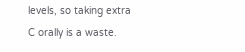levels, so taking extra C orally is a waste.